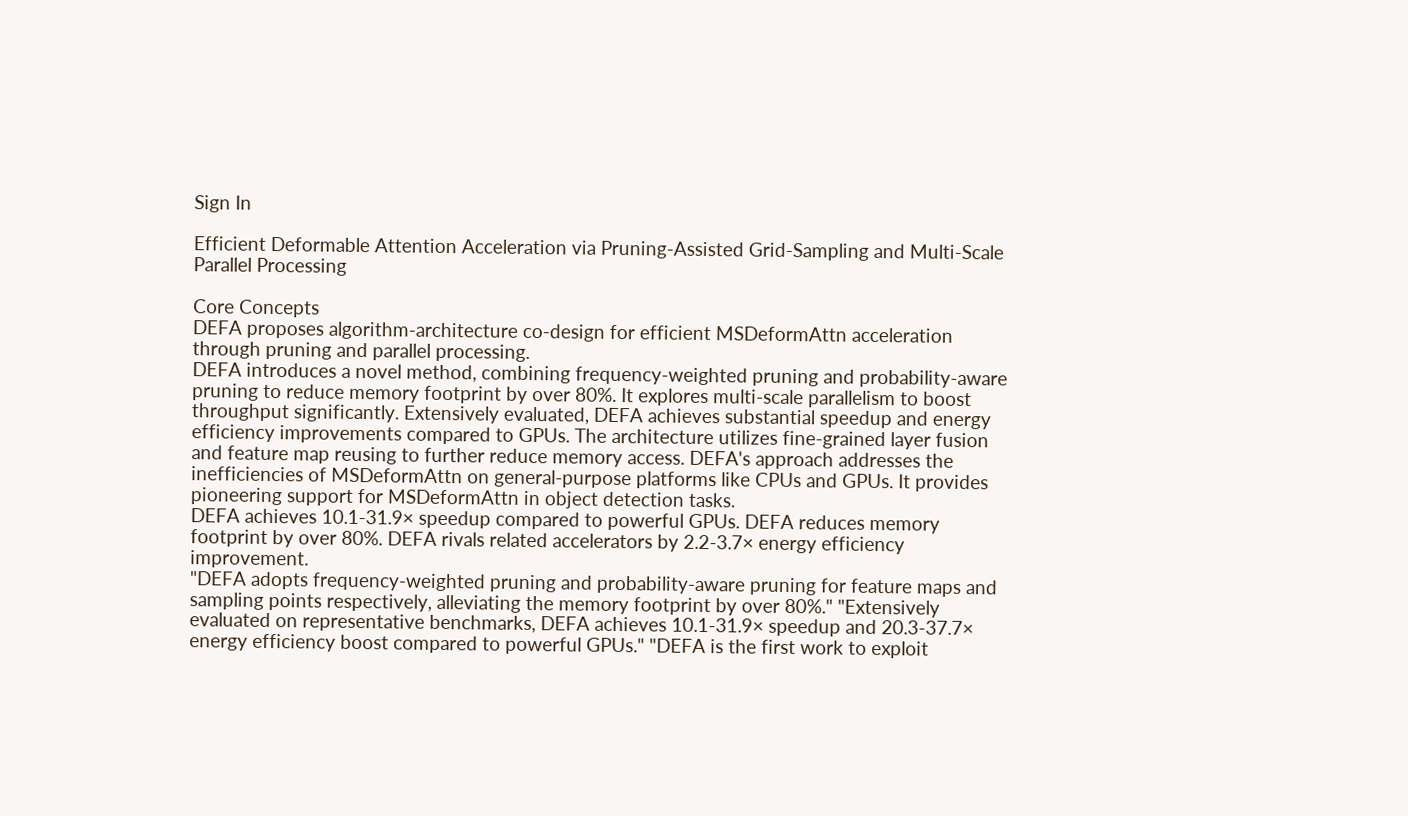Sign In

Efficient Deformable Attention Acceleration via Pruning-Assisted Grid-Sampling and Multi-Scale Parallel Processing

Core Concepts
DEFA proposes algorithm-architecture co-design for efficient MSDeformAttn acceleration through pruning and parallel processing.
DEFA introduces a novel method, combining frequency-weighted pruning and probability-aware pruning to reduce memory footprint by over 80%. It explores multi-scale parallelism to boost throughput significantly. Extensively evaluated, DEFA achieves substantial speedup and energy efficiency improvements compared to GPUs. The architecture utilizes fine-grained layer fusion and feature map reusing to further reduce memory access. DEFA's approach addresses the inefficiencies of MSDeformAttn on general-purpose platforms like CPUs and GPUs. It provides pioneering support for MSDeformAttn in object detection tasks.
DEFA achieves 10.1-31.9× speedup compared to powerful GPUs. DEFA reduces memory footprint by over 80%. DEFA rivals related accelerators by 2.2-3.7× energy efficiency improvement.
"DEFA adopts frequency-weighted pruning and probability-aware pruning for feature maps and sampling points respectively, alleviating the memory footprint by over 80%." "Extensively evaluated on representative benchmarks, DEFA achieves 10.1-31.9× speedup and 20.3-37.7× energy efficiency boost compared to powerful GPUs." "DEFA is the first work to exploit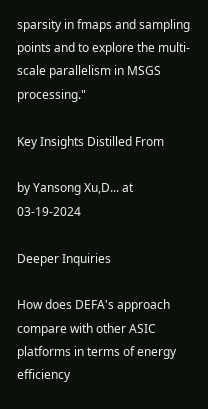sparsity in fmaps and sampling points and to explore the multi-scale parallelism in MSGS processing."

Key Insights Distilled From

by Yansong Xu,D... at 03-19-2024

Deeper Inquiries

How does DEFA's approach compare with other ASIC platforms in terms of energy efficiency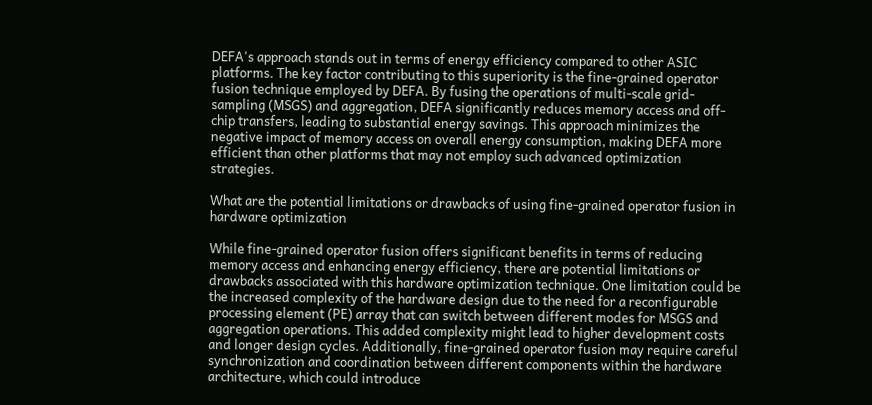DEFA's approach stands out in terms of energy efficiency compared to other ASIC platforms. The key factor contributing to this superiority is the fine-grained operator fusion technique employed by DEFA. By fusing the operations of multi-scale grid-sampling (MSGS) and aggregation, DEFA significantly reduces memory access and off-chip transfers, leading to substantial energy savings. This approach minimizes the negative impact of memory access on overall energy consumption, making DEFA more efficient than other platforms that may not employ such advanced optimization strategies.

What are the potential limitations or drawbacks of using fine-grained operator fusion in hardware optimization

While fine-grained operator fusion offers significant benefits in terms of reducing memory access and enhancing energy efficiency, there are potential limitations or drawbacks associated with this hardware optimization technique. One limitation could be the increased complexity of the hardware design due to the need for a reconfigurable processing element (PE) array that can switch between different modes for MSGS and aggregation operations. This added complexity might lead to higher development costs and longer design cycles. Additionally, fine-grained operator fusion may require careful synchronization and coordination between different components within the hardware architecture, which could introduce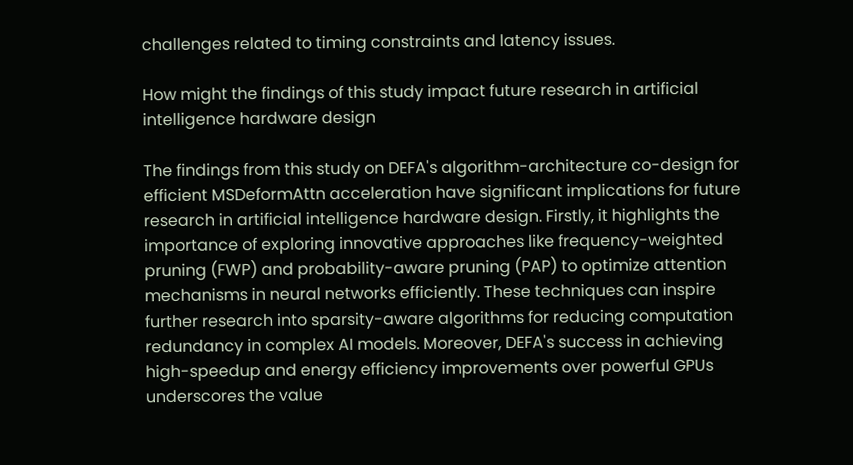challenges related to timing constraints and latency issues.

How might the findings of this study impact future research in artificial intelligence hardware design

The findings from this study on DEFA's algorithm-architecture co-design for efficient MSDeformAttn acceleration have significant implications for future research in artificial intelligence hardware design. Firstly, it highlights the importance of exploring innovative approaches like frequency-weighted pruning (FWP) and probability-aware pruning (PAP) to optimize attention mechanisms in neural networks efficiently. These techniques can inspire further research into sparsity-aware algorithms for reducing computation redundancy in complex AI models. Moreover, DEFA's success in achieving high-speedup and energy efficiency improvements over powerful GPUs underscores the value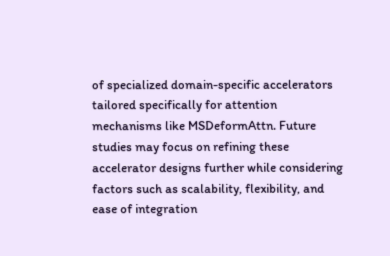of specialized domain-specific accelerators tailored specifically for attention mechanisms like MSDeformAttn. Future studies may focus on refining these accelerator designs further while considering factors such as scalability, flexibility, and ease of integration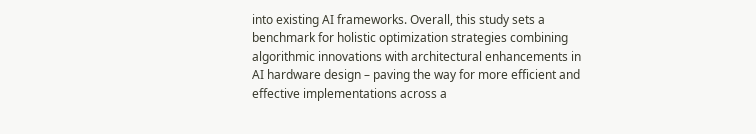into existing AI frameworks. Overall, this study sets a benchmark for holistic optimization strategies combining algorithmic innovations with architectural enhancements in AI hardware design – paving the way for more efficient and effective implementations across a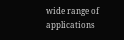wide range of applications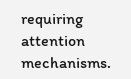requiring attention mechanisms.